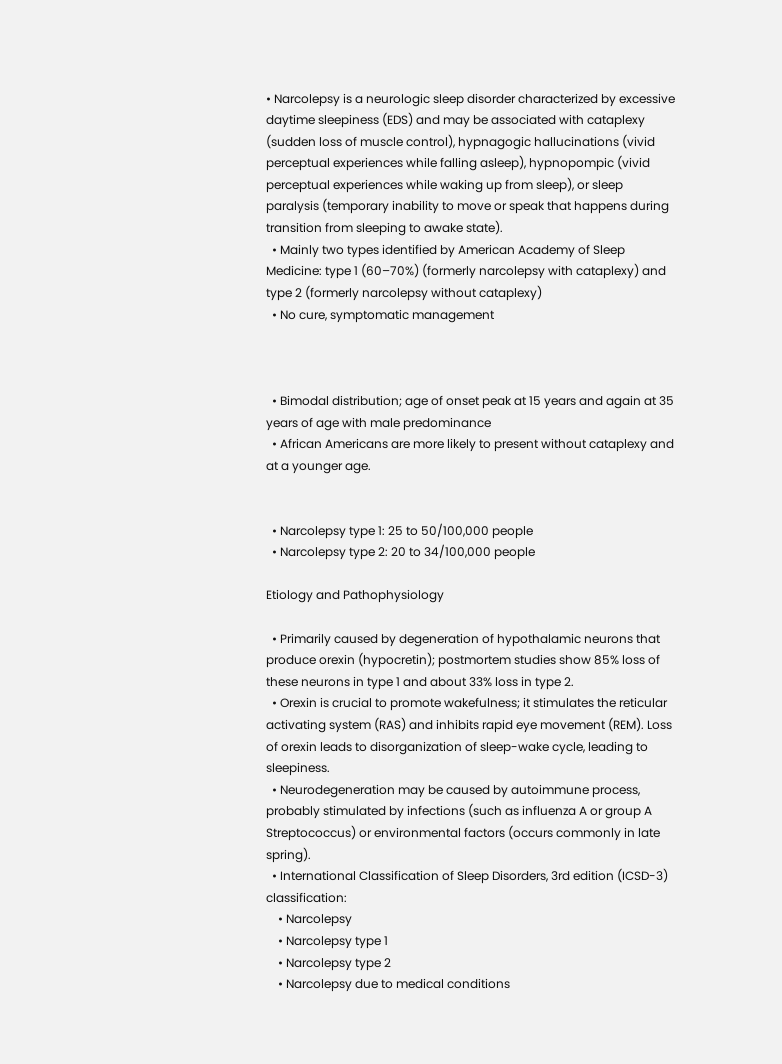• Narcolepsy is a neurologic sleep disorder characterized by excessive daytime sleepiness (EDS) and may be associated with cataplexy (sudden loss of muscle control), hypnagogic hallucinations (vivid perceptual experiences while falling asleep), hypnopompic (vivid perceptual experiences while waking up from sleep), or sleep paralysis (temporary inability to move or speak that happens during transition from sleeping to awake state).
  • Mainly two types identified by American Academy of Sleep Medicine: type 1 (60–70%) (formerly narcolepsy with cataplexy) and type 2 (formerly narcolepsy without cataplexy)
  • No cure, symptomatic management



  • Bimodal distribution; age of onset peak at 15 years and again at 35 years of age with male predominance
  • African Americans are more likely to present without cataplexy and at a younger age.


  • Narcolepsy type 1: 25 to 50/100,000 people
  • Narcolepsy type 2: 20 to 34/100,000 people

Etiology and Pathophysiology

  • Primarily caused by degeneration of hypothalamic neurons that produce orexin (hypocretin); postmortem studies show 85% loss of these neurons in type 1 and about 33% loss in type 2.
  • Orexin is crucial to promote wakefulness; it stimulates the reticular activating system (RAS) and inhibits rapid eye movement (REM). Loss of orexin leads to disorganization of sleep-wake cycle, leading to sleepiness.
  • Neurodegeneration may be caused by autoimmune process, probably stimulated by infections (such as influenza A or group A Streptococcus) or environmental factors (occurs commonly in late spring).
  • International Classification of Sleep Disorders, 3rd edition (ICSD-3) classification:
    • Narcolepsy
    • Narcolepsy type 1
    • Narcolepsy type 2
    • Narcolepsy due to medical conditions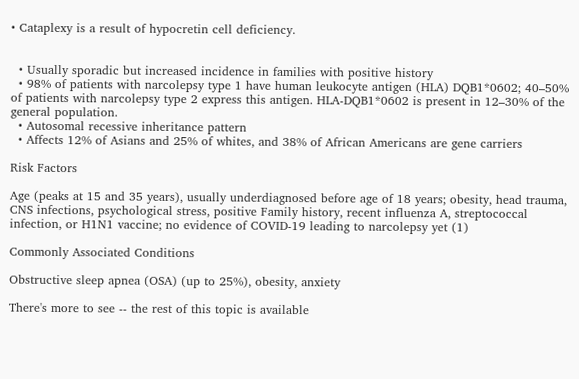• Cataplexy is a result of hypocretin cell deficiency.


  • Usually sporadic but increased incidence in families with positive history
  • 98% of patients with narcolepsy type 1 have human leukocyte antigen (HLA) DQB1*0602; 40–50% of patients with narcolepsy type 2 express this antigen. HLA-DQB1*0602 is present in 12–30% of the general population.
  • Autosomal recessive inheritance pattern
  • Affects 12% of Asians and 25% of whites, and 38% of African Americans are gene carriers

Risk Factors

Age (peaks at 15 and 35 years), usually underdiagnosed before age of 18 years; obesity, head trauma, CNS infections, psychological stress, positive Family history, recent influenza A, streptococcal infection, or H1N1 vaccine; no evidence of COVID-19 leading to narcolepsy yet (1)

Commonly Associated Conditions

Obstructive sleep apnea (OSA) (up to 25%), obesity, anxiety

There's more to see -- the rest of this topic is available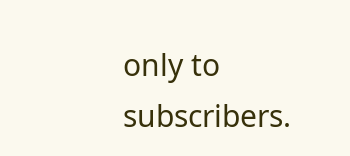only to subscribers.